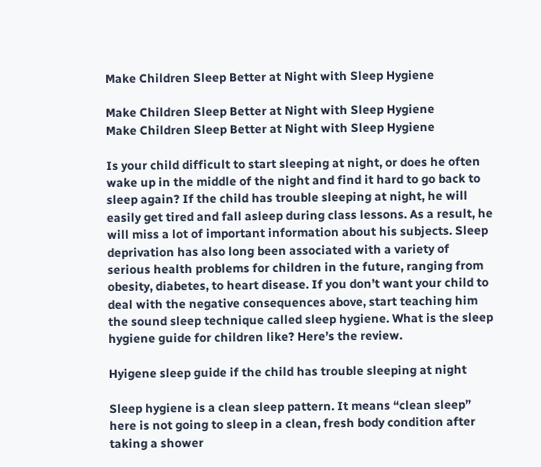Make Children Sleep Better at Night with Sleep Hygiene

Make Children Sleep Better at Night with Sleep Hygiene
Make Children Sleep Better at Night with Sleep Hygiene

Is your child difficult to start sleeping at night, or does he often wake up in the middle of the night and find it hard to go back to sleep again? If the child has trouble sleeping at night, he will easily get tired and fall asleep during class lessons. As a result, he will miss a lot of important information about his subjects. Sleep deprivation has also long been associated with a variety of serious health problems for children in the future, ranging from obesity, diabetes, to heart disease. If you don’t want your child to deal with the negative consequences above, start teaching him the sound sleep technique called sleep hygiene. What is the sleep hygiene guide for children like? Here’s the review.

Hyigene sleep guide if the child has trouble sleeping at night

Sleep hygiene is a clean sleep pattern. It means “clean sleep” here is not going to sleep in a clean, fresh body condition after taking a shower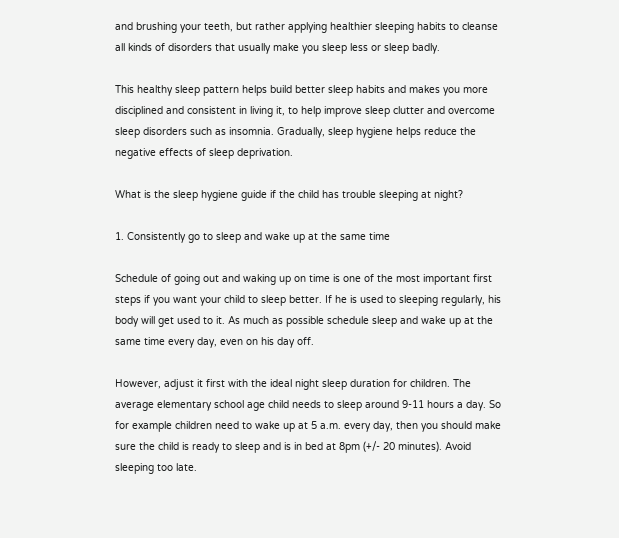and brushing your teeth, but rather applying healthier sleeping habits to cleanse all kinds of disorders that usually make you sleep less or sleep badly.

This healthy sleep pattern helps build better sleep habits and makes you more disciplined and consistent in living it, to help improve sleep clutter and overcome sleep disorders such as insomnia. Gradually, sleep hygiene helps reduce the negative effects of sleep deprivation.

What is the sleep hygiene guide if the child has trouble sleeping at night?

1. Consistently go to sleep and wake up at the same time

Schedule of going out and waking up on time is one of the most important first steps if you want your child to sleep better. If he is used to sleeping regularly, his body will get used to it. As much as possible schedule sleep and wake up at the same time every day, even on his day off.

However, adjust it first with the ideal night sleep duration for children. The average elementary school age child needs to sleep around 9-11 hours a day. So for example children need to wake up at 5 a.m. every day, then you should make sure the child is ready to sleep and is in bed at 8pm (+/- 20 minutes). Avoid sleeping too late.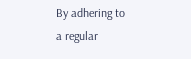By adhering to a regular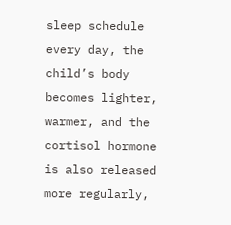sleep schedule every day, the child’s body becomes lighter, warmer, and the cortisol hormone is also released more regularly,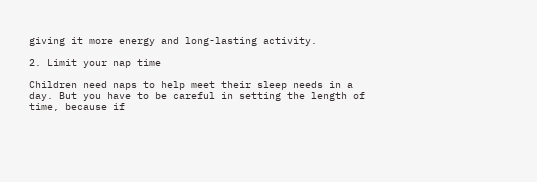giving it more energy and long-lasting activity.

2. Limit your nap time

Children need naps to help meet their sleep needs in a day. But you have to be careful in setting the length of time, because if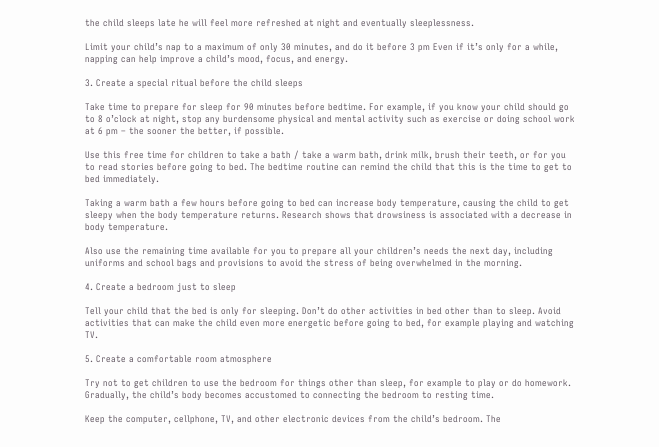the child sleeps late he will feel more refreshed at night and eventually sleeplessness.

Limit your child’s nap to a maximum of only 30 minutes, and do it before 3 pm Even if it’s only for a while, napping can help improve a child’s mood, focus, and energy.

3. Create a special ritual before the child sleeps

Take time to prepare for sleep for 90 minutes before bedtime. For example, if you know your child should go to 8 o’clock at night, stop any burdensome physical and mental activity such as exercise or doing school work at 6 pm – the sooner the better, if possible.

Use this free time for children to take a bath / take a warm bath, drink milk, brush their teeth, or for you to read stories before going to bed. The bedtime routine can remind the child that this is the time to get to bed immediately.

Taking a warm bath a few hours before going to bed can increase body temperature, causing the child to get sleepy when the body temperature returns. Research shows that drowsiness is associated with a decrease in body temperature.

Also use the remaining time available for you to prepare all your children’s needs the next day, including uniforms and school bags and provisions to avoid the stress of being overwhelmed in the morning.

4. Create a bedroom just to sleep

Tell your child that the bed is only for sleeping. Don’t do other activities in bed other than to sleep. Avoid activities that can make the child even more energetic before going to bed, for example playing and watching TV.

5. Create a comfortable room atmosphere

Try not to get children to use the bedroom for things other than sleep, for example to play or do homework. Gradually, the child’s body becomes accustomed to connecting the bedroom to resting time.

Keep the computer, cellphone, TV, and other electronic devices from the child’s bedroom. The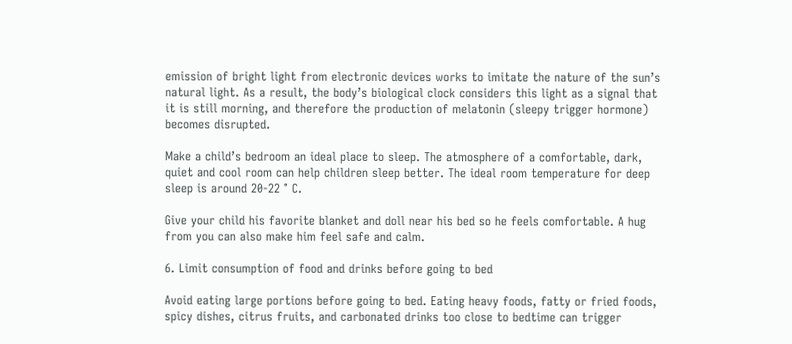emission of bright light from electronic devices works to imitate the nature of the sun’s natural light. As a result, the body’s biological clock considers this light as a signal that it is still morning, and therefore the production of melatonin (sleepy trigger hormone) becomes disrupted.

Make a child’s bedroom an ideal place to sleep. The atmosphere of a comfortable, dark, quiet and cool room can help children sleep better. The ideal room temperature for deep sleep is around 20-22 ° C.

Give your child his favorite blanket and doll near his bed so he feels comfortable. A hug from you can also make him feel safe and calm.

6. Limit consumption of food and drinks before going to bed

Avoid eating large portions before going to bed. Eating heavy foods, fatty or fried foods, spicy dishes, citrus fruits, and carbonated drinks too close to bedtime can trigger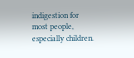indigestion for most people, especially children.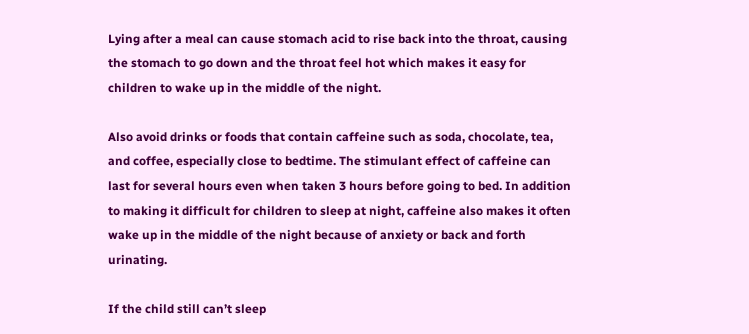Lying after a meal can cause stomach acid to rise back into the throat, causing the stomach to go down and the throat feel hot which makes it easy for children to wake up in the middle of the night.

Also avoid drinks or foods that contain caffeine such as soda, chocolate, tea, and coffee, especially close to bedtime. The stimulant effect of caffeine can last for several hours even when taken 3 hours before going to bed. In addition to making it difficult for children to sleep at night, caffeine also makes it often wake up in the middle of the night because of anxiety or back and forth urinating.

If the child still can’t sleep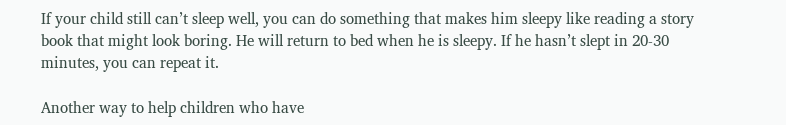If your child still can’t sleep well, you can do something that makes him sleepy like reading a story book that might look boring. He will return to bed when he is sleepy. If he hasn’t slept in 20-30 minutes, you can repeat it.

Another way to help children who have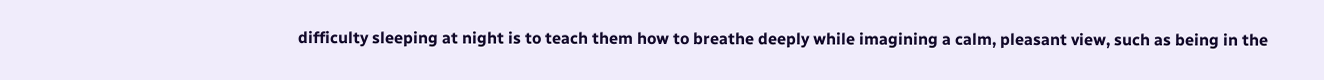difficulty sleeping at night is to teach them how to breathe deeply while imagining a calm, pleasant view, such as being in the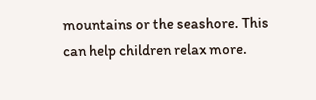mountains or the seashore. This can help children relax more.